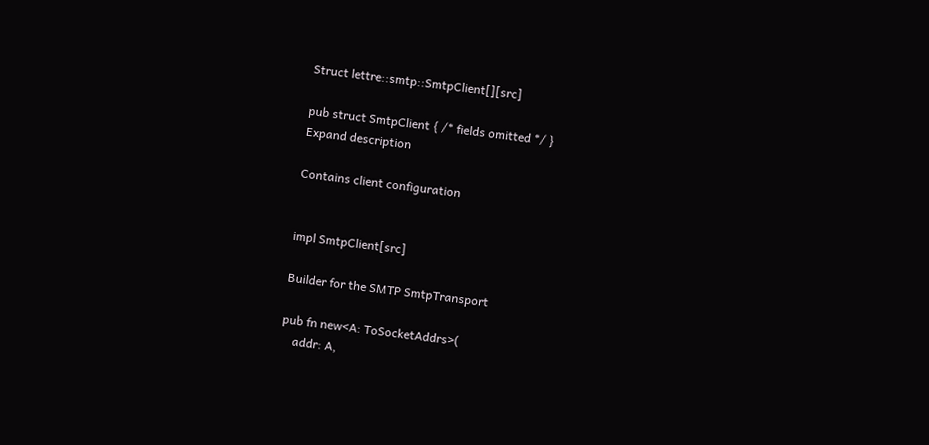Struct lettre::smtp::SmtpClient[][src]

pub struct SmtpClient { /* fields omitted */ }
Expand description

Contains client configuration


impl SmtpClient[src]

Builder for the SMTP SmtpTransport

pub fn new<A: ToSocketAddrs>(
    addr: A,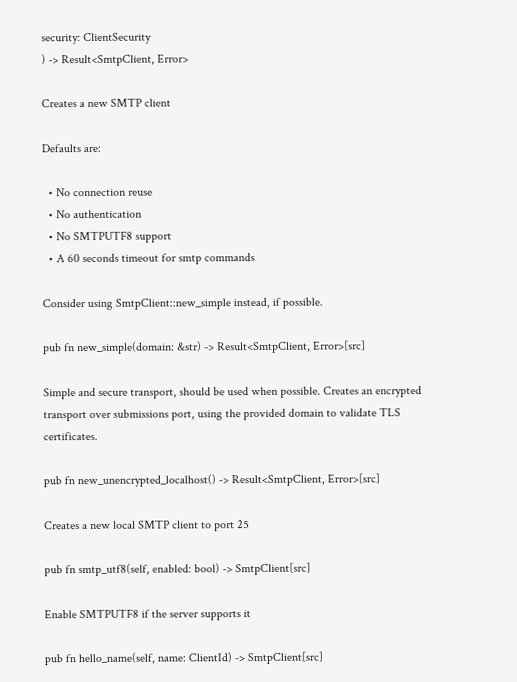security: ClientSecurity
) -> Result<SmtpClient, Error>

Creates a new SMTP client

Defaults are:

  • No connection reuse
  • No authentication
  • No SMTPUTF8 support
  • A 60 seconds timeout for smtp commands

Consider using SmtpClient::new_simple instead, if possible.

pub fn new_simple(domain: &str) -> Result<SmtpClient, Error>[src]

Simple and secure transport, should be used when possible. Creates an encrypted transport over submissions port, using the provided domain to validate TLS certificates.

pub fn new_unencrypted_localhost() -> Result<SmtpClient, Error>[src]

Creates a new local SMTP client to port 25

pub fn smtp_utf8(self, enabled: bool) -> SmtpClient[src]

Enable SMTPUTF8 if the server supports it

pub fn hello_name(self, name: ClientId) -> SmtpClient[src]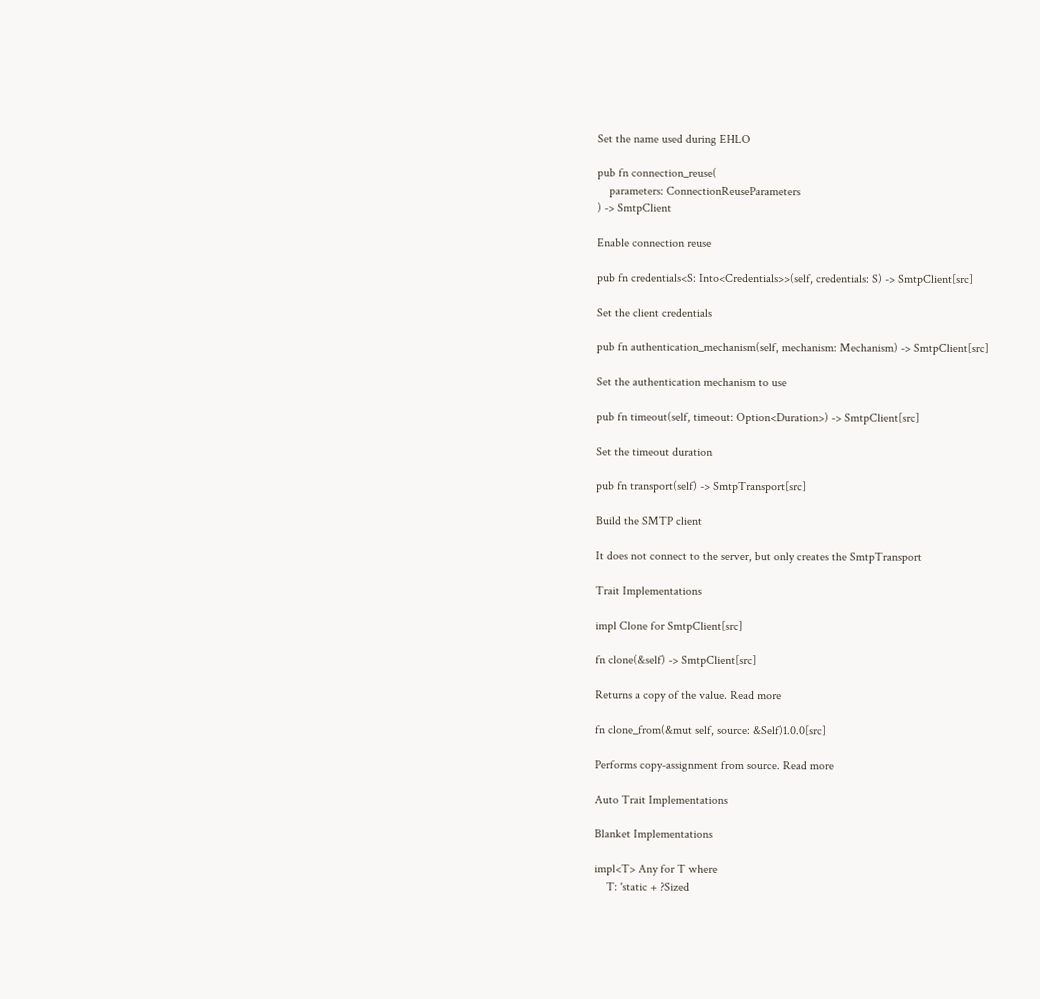Set the name used during EHLO

pub fn connection_reuse(
    parameters: ConnectionReuseParameters
) -> SmtpClient

Enable connection reuse

pub fn credentials<S: Into<Credentials>>(self, credentials: S) -> SmtpClient[src]

Set the client credentials

pub fn authentication_mechanism(self, mechanism: Mechanism) -> SmtpClient[src]

Set the authentication mechanism to use

pub fn timeout(self, timeout: Option<Duration>) -> SmtpClient[src]

Set the timeout duration

pub fn transport(self) -> SmtpTransport[src]

Build the SMTP client

It does not connect to the server, but only creates the SmtpTransport

Trait Implementations

impl Clone for SmtpClient[src]

fn clone(&self) -> SmtpClient[src]

Returns a copy of the value. Read more

fn clone_from(&mut self, source: &Self)1.0.0[src]

Performs copy-assignment from source. Read more

Auto Trait Implementations

Blanket Implementations

impl<T> Any for T where
    T: 'static + ?Sized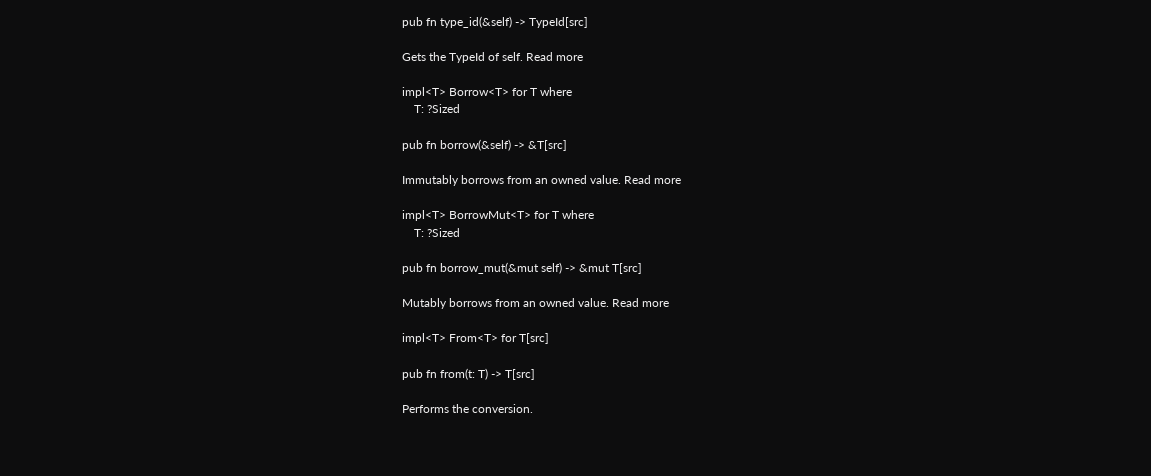pub fn type_id(&self) -> TypeId[src]

Gets the TypeId of self. Read more

impl<T> Borrow<T> for T where
    T: ?Sized

pub fn borrow(&self) -> &T[src]

Immutably borrows from an owned value. Read more

impl<T> BorrowMut<T> for T where
    T: ?Sized

pub fn borrow_mut(&mut self) -> &mut T[src]

Mutably borrows from an owned value. Read more

impl<T> From<T> for T[src]

pub fn from(t: T) -> T[src]

Performs the conversion.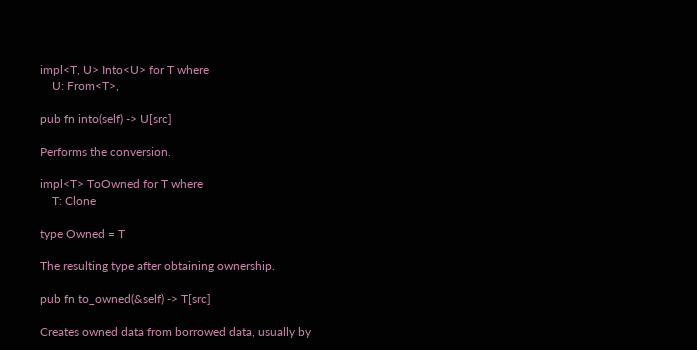impl<T, U> Into<U> for T where
    U: From<T>,

pub fn into(self) -> U[src]

Performs the conversion.

impl<T> ToOwned for T where
    T: Clone

type Owned = T

The resulting type after obtaining ownership.

pub fn to_owned(&self) -> T[src]

Creates owned data from borrowed data, usually by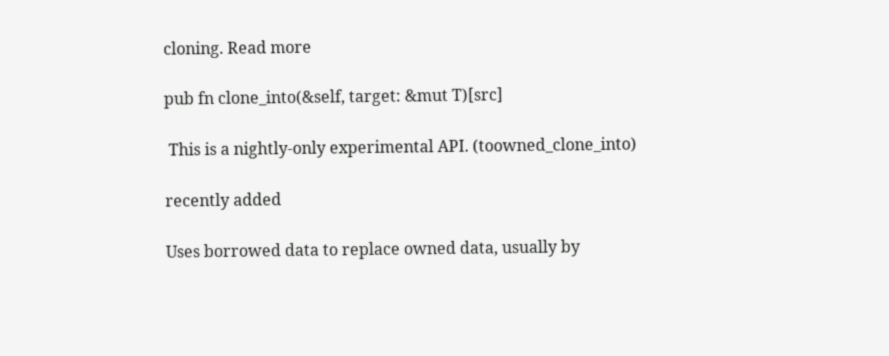cloning. Read more

pub fn clone_into(&self, target: &mut T)[src]

 This is a nightly-only experimental API. (toowned_clone_into)

recently added

Uses borrowed data to replace owned data, usually by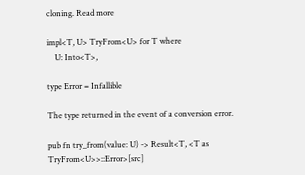cloning. Read more

impl<T, U> TryFrom<U> for T where
    U: Into<T>,

type Error = Infallible

The type returned in the event of a conversion error.

pub fn try_from(value: U) -> Result<T, <T as TryFrom<U>>::Error>[src]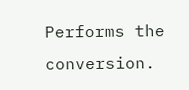Performs the conversion.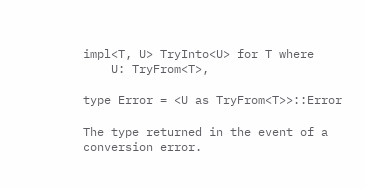impl<T, U> TryInto<U> for T where
    U: TryFrom<T>,

type Error = <U as TryFrom<T>>::Error

The type returned in the event of a conversion error.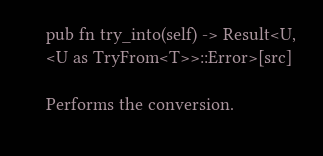pub fn try_into(self) -> Result<U, <U as TryFrom<T>>::Error>[src]

Performs the conversion.